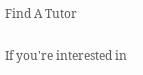Find A Tutor

If you're interested in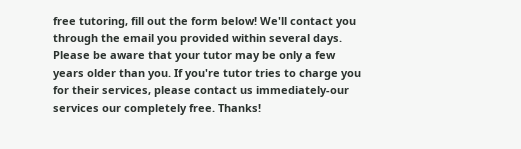free tutoring, fill out the form below! We'll contact you through the email you provided within several days. Please be aware that your tutor may be only a few years older than you. If you're tutor tries to charge you for their services, please contact us immediately-our services our completely free. Thanks!